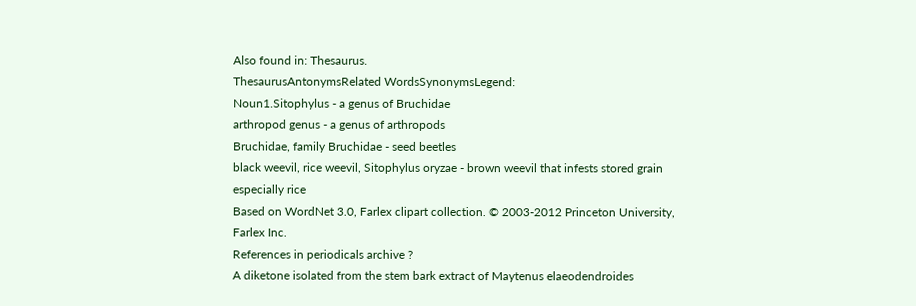Also found in: Thesaurus.
ThesaurusAntonymsRelated WordsSynonymsLegend:
Noun1.Sitophylus - a genus of Bruchidae
arthropod genus - a genus of arthropods
Bruchidae, family Bruchidae - seed beetles
black weevil, rice weevil, Sitophylus oryzae - brown weevil that infests stored grain especially rice
Based on WordNet 3.0, Farlex clipart collection. © 2003-2012 Princeton University, Farlex Inc.
References in periodicals archive ?
A diketone isolated from the stem bark extract of Maytenus elaeodendroides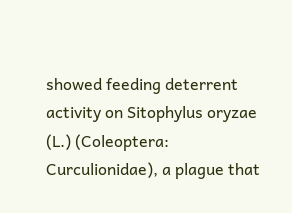showed feeding deterrent activity on Sitophylus oryzae (L.) (Coleoptera: Curculionidae), a plague that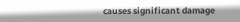causes significant damage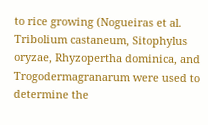to rice growing (Nogueiras et al.
Tribolium castaneum, Sitophylus oryzae, Rhyzopertha dominica, and Trogodermagranarum were used to determine the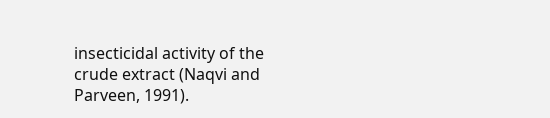insecticidal activity of the crude extract (Naqvi and Parveen, 1991).